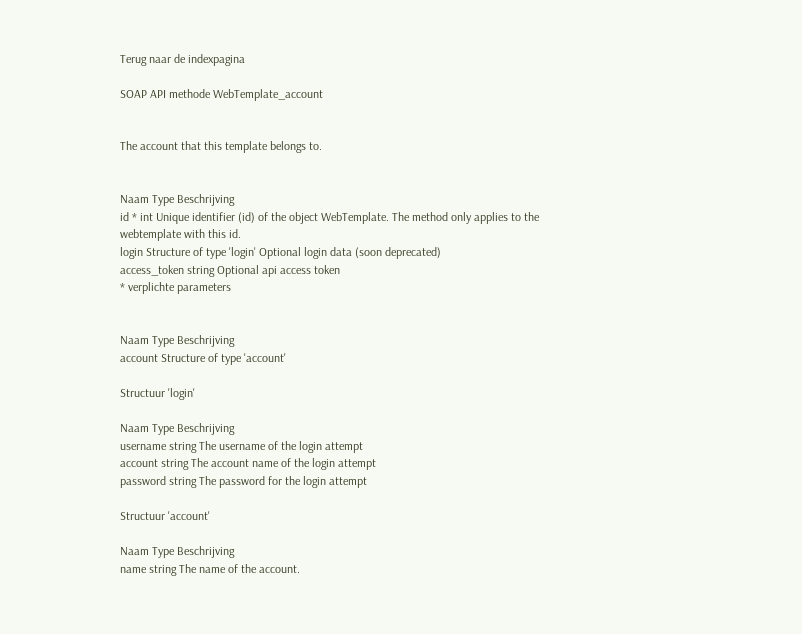Terug naar de indexpagina

SOAP API methode WebTemplate_account


The account that this template belongs to.


Naam Type Beschrijving
id * int Unique identifier (id) of the object WebTemplate. The method only applies to the webtemplate with this id.
login Structure of type 'login' Optional login data (soon deprecated)
access_token string Optional api access token
* verplichte parameters


Naam Type Beschrijving
account Structure of type 'account'

Structuur 'login'

Naam Type Beschrijving
username string The username of the login attempt
account string The account name of the login attempt
password string The password for the login attempt

Structuur 'account'

Naam Type Beschrijving
name string The name of the account.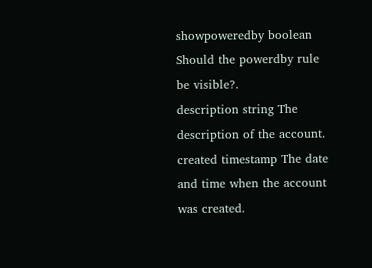showpoweredby boolean Should the powerdby rule be visible?.
description string The description of the account.
created timestamp The date and time when the account was created.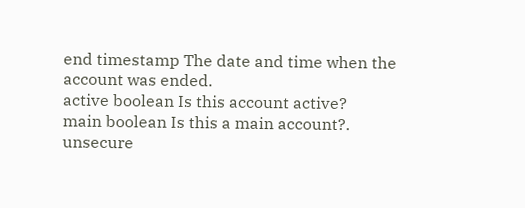end timestamp The date and time when the account was ended.
active boolean Is this account active?
main boolean Is this a main account?.
unsecure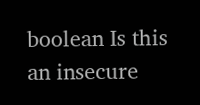boolean Is this an insecure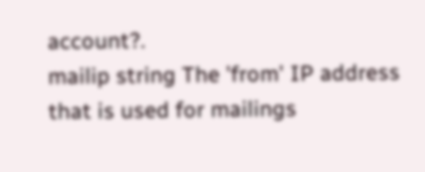account?.
mailip string The 'from' IP address that is used for mailings